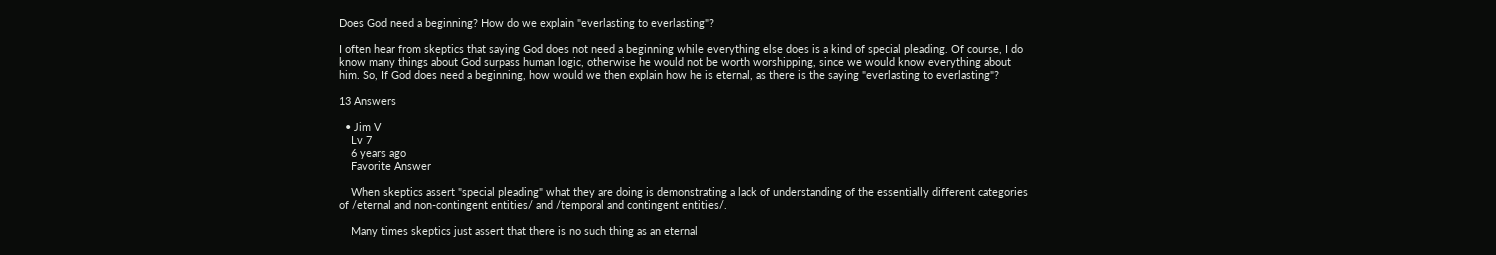Does God need a beginning? How do we explain "everlasting to everlasting"?

I often hear from skeptics that saying God does not need a beginning while everything else does is a kind of special pleading. Of course, I do know many things about God surpass human logic, otherwise he would not be worth worshipping, since we would know everything about him. So, If God does need a beginning, how would we then explain how he is eternal, as there is the saying "everlasting to everlasting"?

13 Answers

  • Jim V
    Lv 7
    6 years ago
    Favorite Answer

    When skeptics assert "special pleading" what they are doing is demonstrating a lack of understanding of the essentially different categories of /eternal and non-contingent entities/ and /temporal and contingent entities/.

    Many times skeptics just assert that there is no such thing as an eternal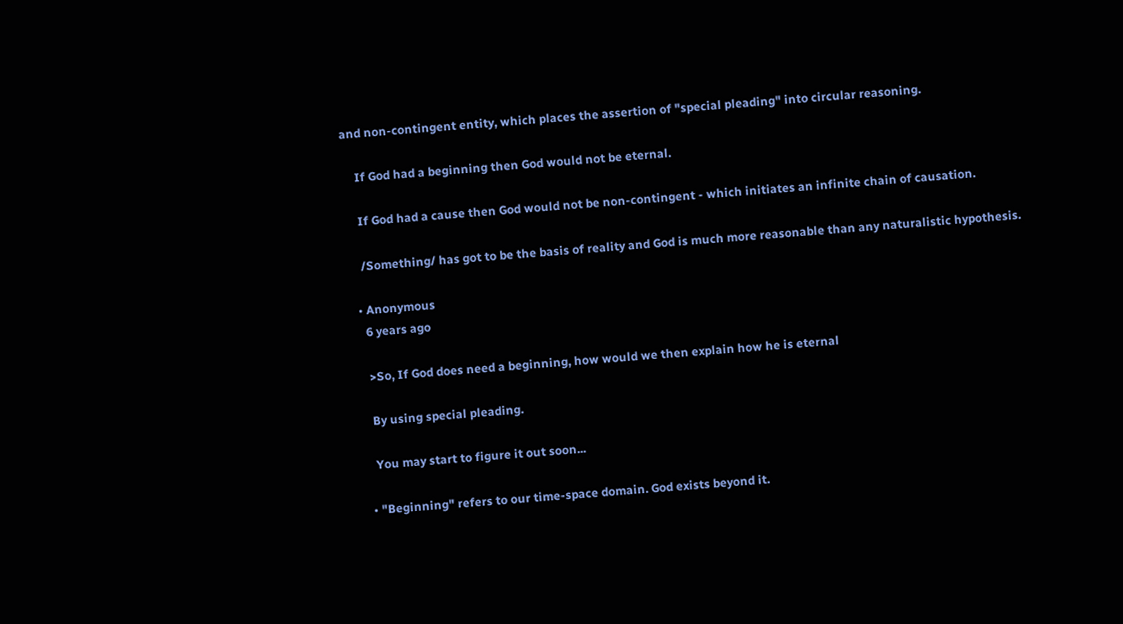and non-contingent entity, which places the assertion of "special pleading" into circular reasoning.

    If God had a beginning then God would not be eternal.

    If God had a cause then God would not be non-contingent - which initiates an infinite chain of causation.

    /Something/ has got to be the basis of reality and God is much more reasonable than any naturalistic hypothesis.

  • Anonymous
    6 years ago

    >So, If God does need a beginning, how would we then explain how he is eternal

    By using special pleading.

    You may start to figure it out soon...

  • "Beginning" refers to our time-space domain. God exists beyond it.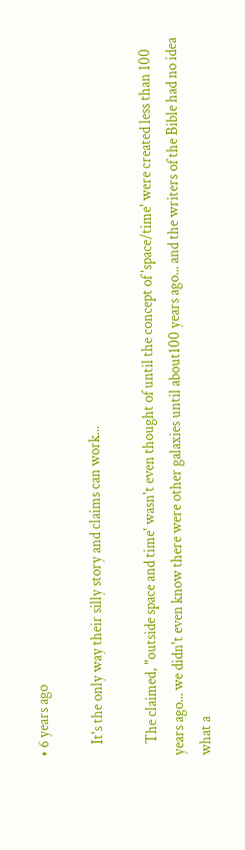• 6 years ago

    It's the only way their silly story and claims can work...

    The claimed, "outside space and time' wasn't even thought of until the concept of 'space/time' were created less than 100 years ago... we didn't even know there were other galaxies until about100 years ago... and the writers of the Bible had no idea what a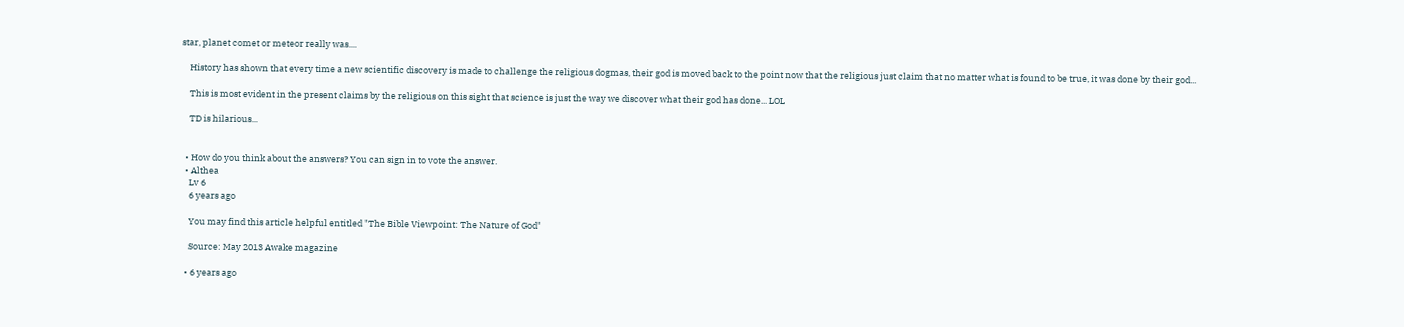star, planet comet or meteor really was....

    History has shown that every time a new scientific discovery is made to challenge the religious dogmas, their god is moved back to the point now that the religious just claim that no matter what is found to be true, it was done by their god...

    This is most evident in the present claims by the religious on this sight that science is just the way we discover what their god has done... LOL

    TD is hilarious...


  • How do you think about the answers? You can sign in to vote the answer.
  • Althea
    Lv 6
    6 years ago

    You may find this article helpful entitled "The Bible Viewpoint: The Nature of God"

    Source: May 2013 Awake magazine

  • 6 years ago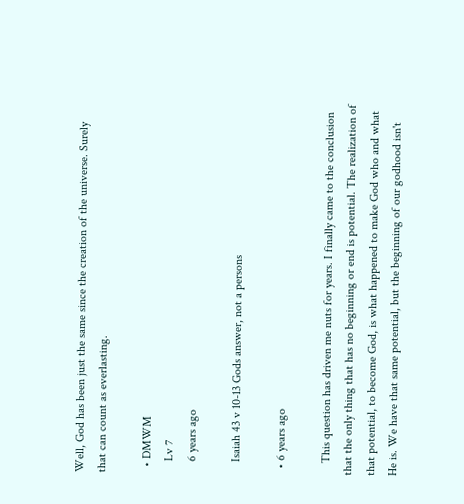Well, God has been just the same since the creation of the universe. Surely that can count as everlasting.

  • DMWM
    Lv 7
    6 years ago

    Isaiah 43 v 10-13 Gods answer, not a persons

  • 6 years ago

    This question has driven me nuts for years. I finally came to the conclusion that the only thing that has no beginning or end is potential. The realization of that potential, to become God, is what happened to make God who and what He is. We have that same potential, but the beginning of our godhood isn't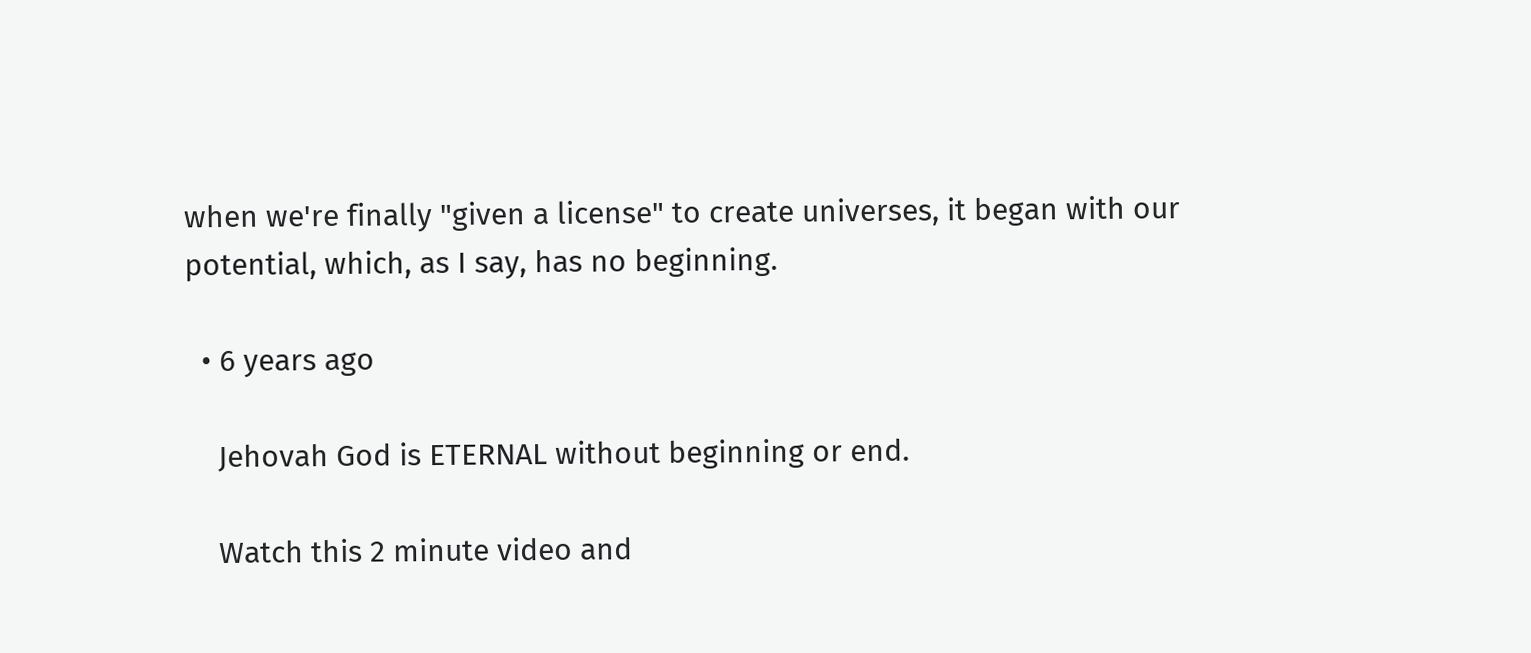when we're finally "given a license" to create universes, it began with our potential, which, as I say, has no beginning.

  • 6 years ago

    Jehovah God is ETERNAL without beginning or end.

    Watch this 2 minute video and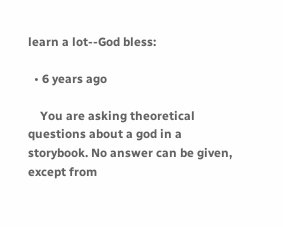learn a lot--God bless:

  • 6 years ago

    You are asking theoretical questions about a god in a storybook. No answer can be given, except from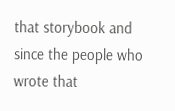that storybook and since the people who wrote that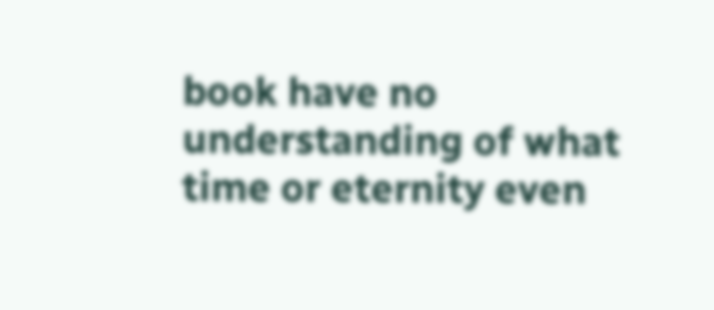book have no understanding of what time or eternity even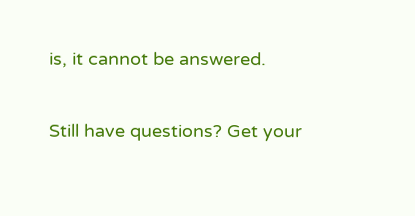is, it cannot be answered.

Still have questions? Get your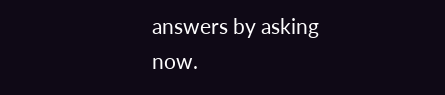answers by asking now.